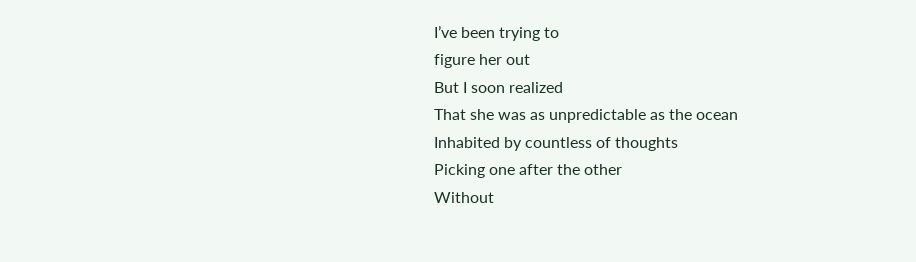I’ve been trying to
figure her out
But I soon realized
That she was as unpredictable as the ocean
Inhabited by countless of thoughts
Picking one after the other
Without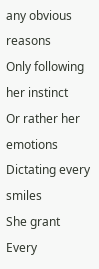any obvious reasons
Only following her instinct
Or rather her emotions
Dictating every smiles
She grant
Every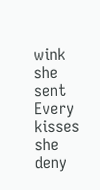wink she sent
Every kisses she deny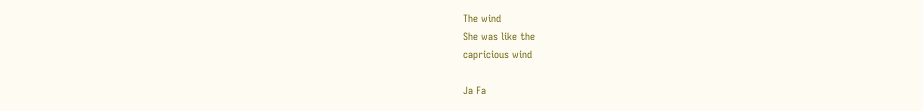The wind
She was like the
capricious wind

Ja Fa